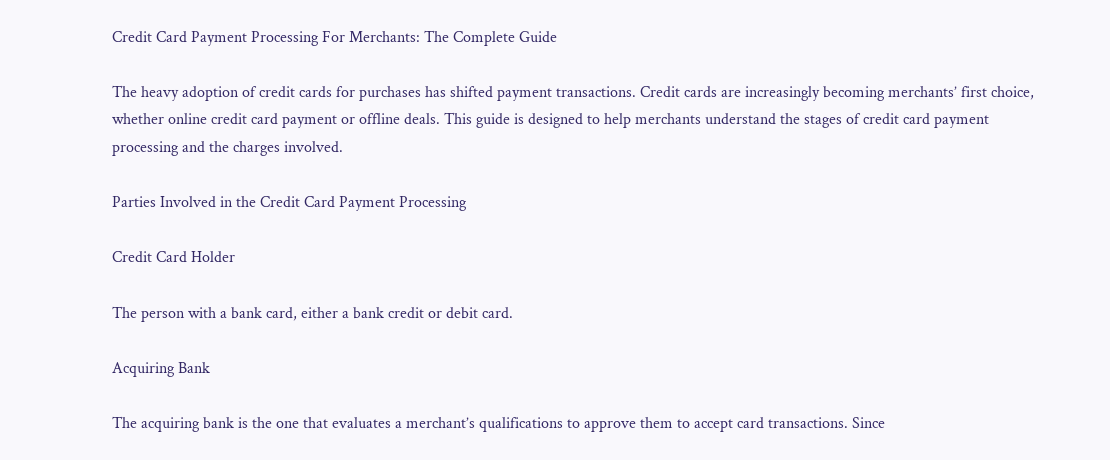Credit Card Payment Processing For Merchants: The Complete Guide

The heavy adoption of credit cards for purchases has shifted payment transactions. Credit cards are increasingly becoming merchants’ first choice, whether online credit card payment or offline deals. This guide is designed to help merchants understand the stages of credit card payment processing and the charges involved.

Parties Involved in the Credit Card Payment Processing

Credit Card Holder

The person with a bank card, either a bank credit or debit card.

Acquiring Bank

The acquiring bank is the one that evaluates a merchant’s qualifications to approve them to accept card transactions. Since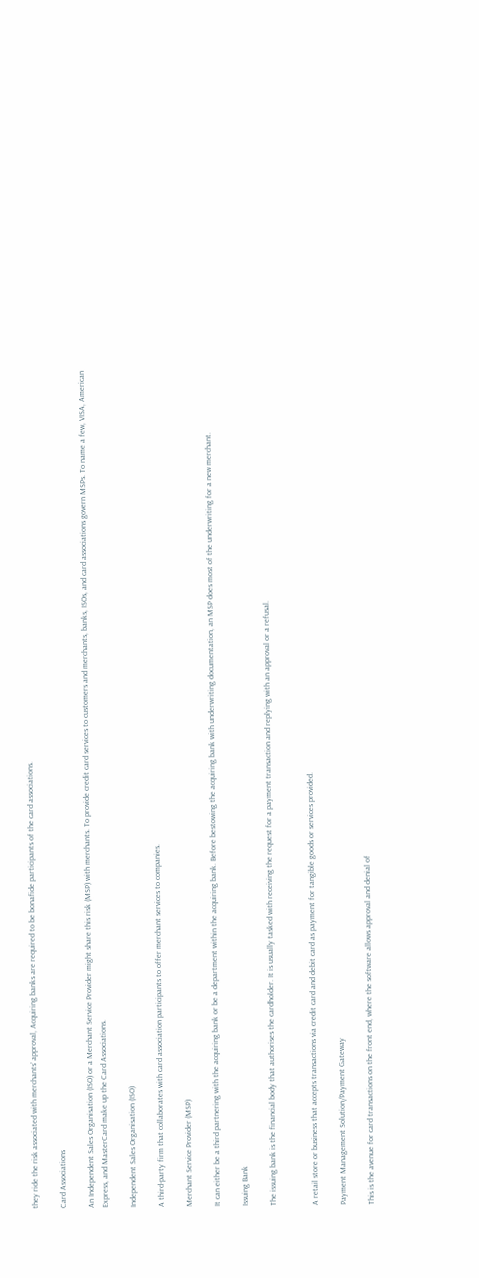they ride the risk associated with merchants’ approval, Acquiring banks are required to be bonafide participants of the card associations.

Card Associations

An Independent Sales Organisation (ISO) or a Merchant Service Provider might share this risk (MSP) with merchants. To provide credit card services to customers and merchants, banks, ISOs, and card associations govern MSPs. To name a few, VISA, American Express, and MasterCard make up the Card Associations.

Independent Sales Organisation (ISO)

A third-party firm that collaborates with card association participants to offer merchant services to companies.

Merchant Service Provider (MSP)

It can either be a third partnering with the acquiring bank or be a department within the acquiring bank. Before bestowing the acquiring bank with underwriting documentation, an MSP does most of the underwriting for a new merchant.

Issuing Bank

The issuing bank is the financial body that authorises the cardholder. It is usually tasked with receiving the request for a payment transaction and replying with an approval or a refusal.


A retail store or business that accepts transactions via credit card and debit card as payment for tangible goods or services provided.

Payment Management Solution/Payment Gateway

This is the avenue for card transactions on the front end, where the software allows approval and denial of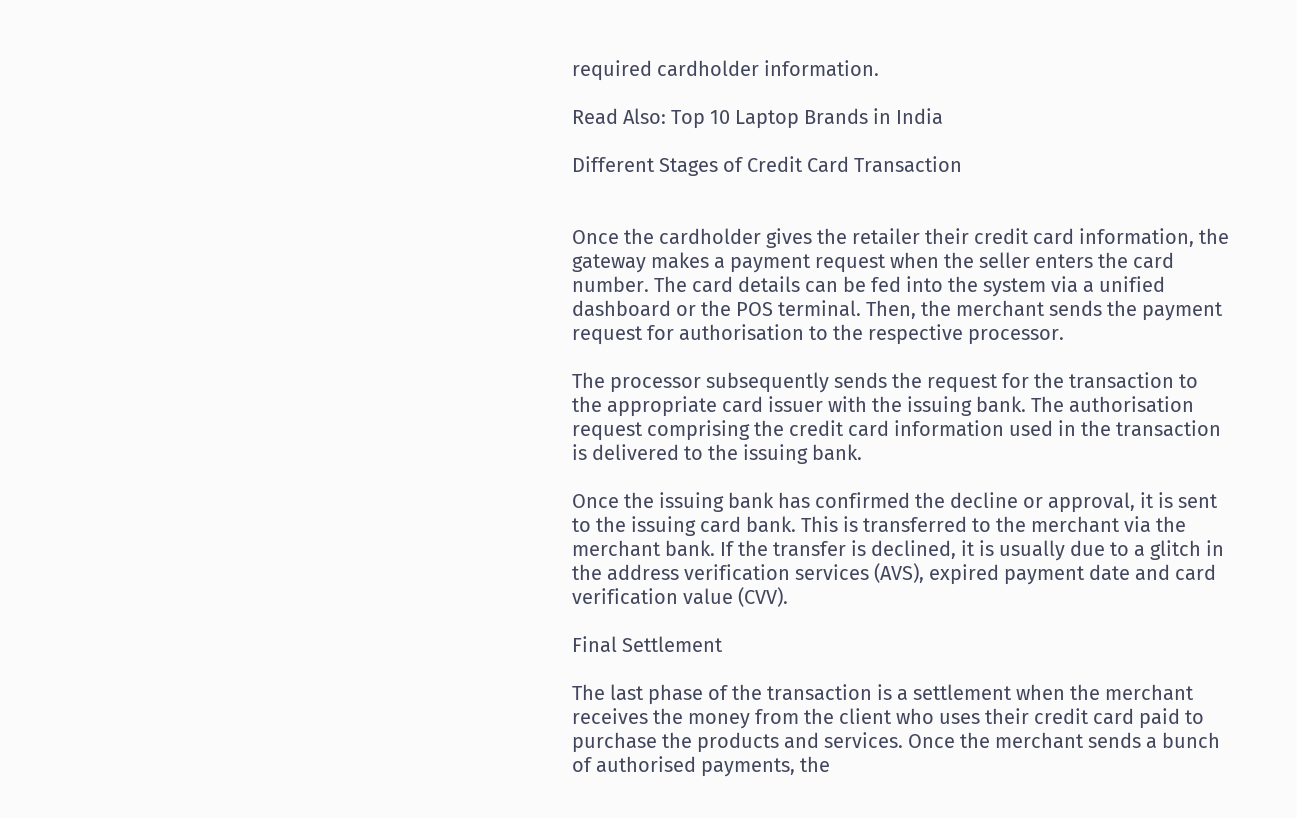required cardholder information.

Read Also: Top 10 Laptop Brands in India

Different Stages of Credit Card Transaction


Once the cardholder gives the retailer their credit card information, the gateway makes a payment request when the seller enters the card number. The card details can be fed into the system via a unified dashboard or the POS terminal. Then, the merchant sends the payment request for authorisation to the respective processor.

The processor subsequently sends the request for the transaction to the appropriate card issuer with the issuing bank. The authorisation request comprising the credit card information used in the transaction is delivered to the issuing bank.

Once the issuing bank has confirmed the decline or approval, it is sent to the issuing card bank. This is transferred to the merchant via the merchant bank. If the transfer is declined, it is usually due to a glitch in the address verification services (AVS), expired payment date and card verification value (CVV).

Final Settlement

The last phase of the transaction is a settlement when the merchant receives the money from the client who uses their credit card paid to purchase the products and services. Once the merchant sends a bunch of authorised payments, the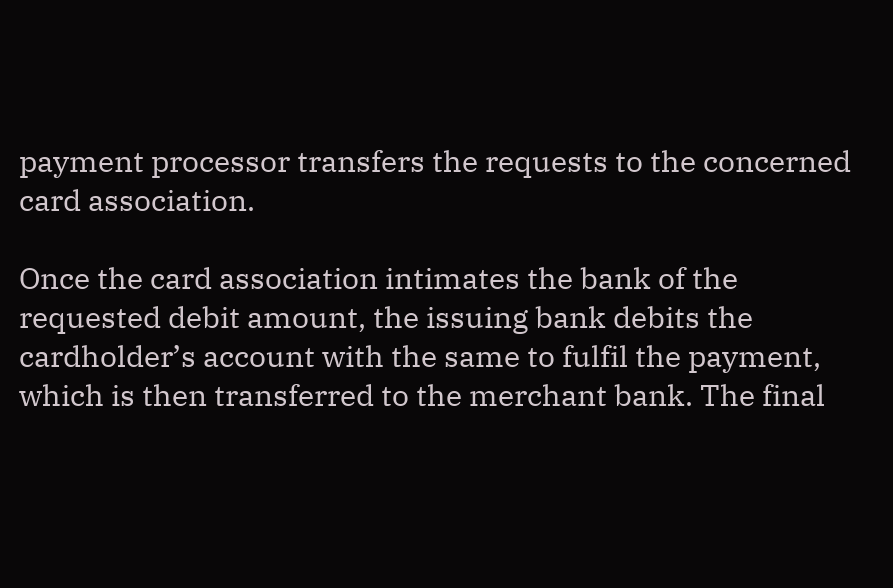payment processor transfers the requests to the concerned card association.

Once the card association intimates the bank of the requested debit amount, the issuing bank debits the cardholder’s account with the same to fulfil the payment, which is then transferred to the merchant bank. The final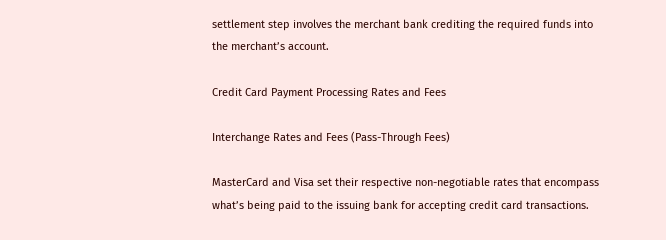settlement step involves the merchant bank crediting the required funds into the merchant’s account.

Credit Card Payment Processing Rates and Fees

Interchange Rates and Fees (Pass-Through Fees)

MasterCard and Visa set their respective non-negotiable rates that encompass what’s being paid to the issuing bank for accepting credit card transactions.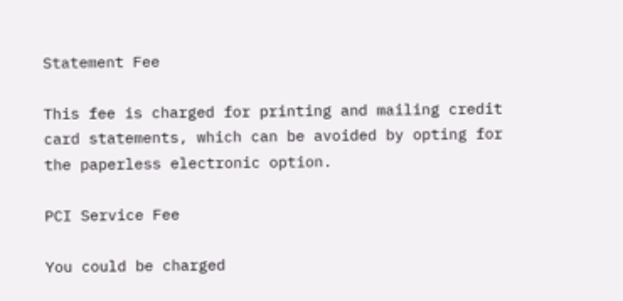Statement Fee

This fee is charged for printing and mailing credit card statements, which can be avoided by opting for the paperless electronic option.

PCI Service Fee

You could be charged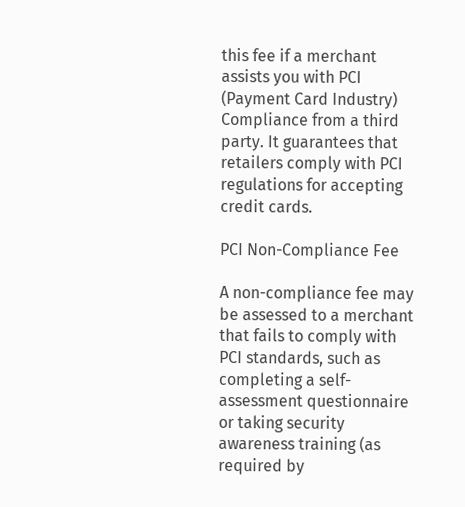this fee if a merchant assists you with PCI (Payment Card Industry) Compliance from a third party. It guarantees that retailers comply with PCI regulations for accepting credit cards.

PCI Non-Compliance Fee

A non-compliance fee may be assessed to a merchant that fails to comply with PCI standards, such as completing a self-assessment questionnaire or taking security awareness training (as required by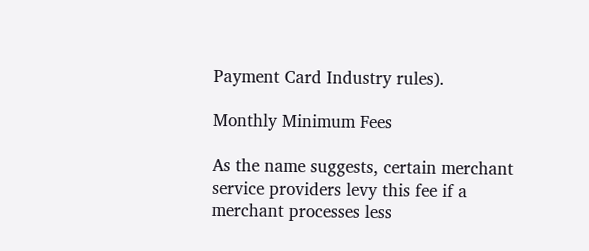Payment Card Industry rules).

Monthly Minimum Fees

As the name suggests, certain merchant service providers levy this fee if a merchant processes less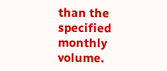than the specified monthly volume.